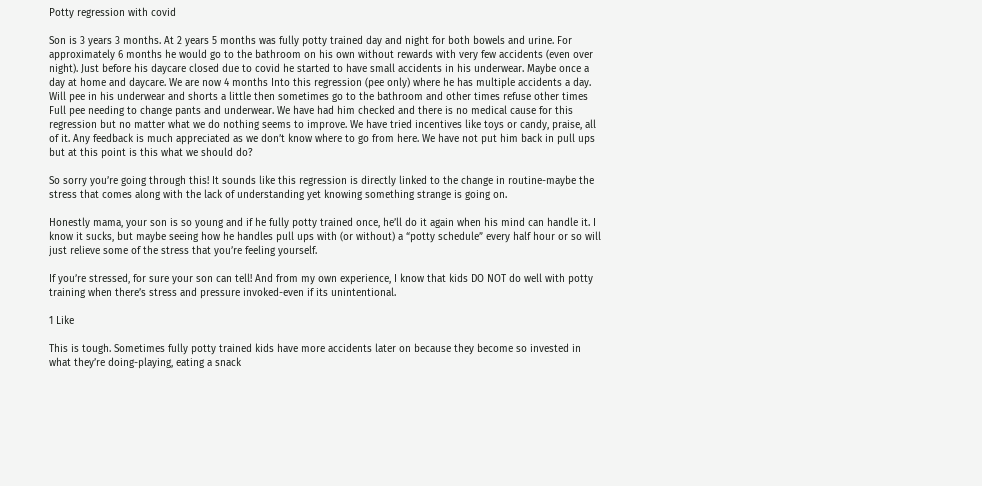Potty regression with covid

Son is 3 years 3 months. At 2 years 5 months was fully potty trained day and night for both bowels and urine. For approximately 6 months he would go to the bathroom on his own without rewards with very few accidents (even over night). Just before his daycare closed due to covid he started to have small accidents in his underwear. Maybe once a day at home and daycare. We are now 4 months Into this regression (pee only) where he has multiple accidents a day. Will pee in his underwear and shorts a little then sometimes go to the bathroom and other times refuse other times Full pee needing to change pants and underwear. We have had him checked and there is no medical cause for this regression but no matter what we do nothing seems to improve. We have tried incentives like toys or candy, praise, all of it. Any feedback is much appreciated as we don’t know where to go from here. We have not put him back in pull ups but at this point is this what we should do?

So sorry you’re going through this! It sounds like this regression is directly linked to the change in routine-maybe the stress that comes along with the lack of understanding yet knowing something strange is going on.

Honestly mama, your son is so young and if he fully potty trained once, he’ll do it again when his mind can handle it. I know it sucks, but maybe seeing how he handles pull ups with (or without) a “potty schedule” every half hour or so will just relieve some of the stress that you’re feeling yourself.

If you’re stressed, for sure your son can tell! And from my own experience, I know that kids DO NOT do well with potty training when there’s stress and pressure invoked-even if its unintentional.

1 Like

This is tough. Sometimes fully potty trained kids have more accidents later on because they become so invested in what they’re doing-playing, eating a snack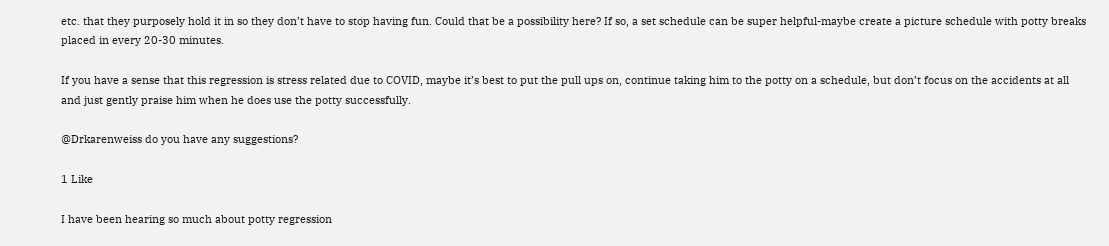etc. that they purposely hold it in so they don’t have to stop having fun. Could that be a possibility here? If so, a set schedule can be super helpful-maybe create a picture schedule with potty breaks placed in every 20-30 minutes.

If you have a sense that this regression is stress related due to COVID, maybe it’s best to put the pull ups on, continue taking him to the potty on a schedule, but don’t focus on the accidents at all and just gently praise him when he does use the potty successfully.

@Drkarenweiss do you have any suggestions?

1 Like

I have been hearing so much about potty regression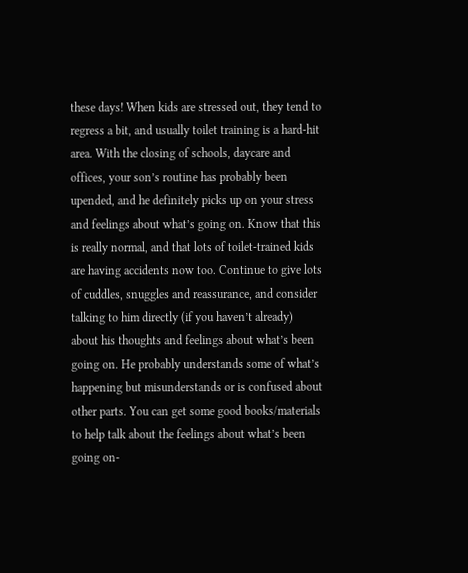these days! When kids are stressed out, they tend to regress a bit, and usually toilet training is a hard-hit area. With the closing of schools, daycare and offices, your son’s routine has probably been upended, and he definitely picks up on your stress and feelings about what’s going on. Know that this is really normal, and that lots of toilet-trained kids are having accidents now too. Continue to give lots of cuddles, snuggles and reassurance, and consider talking to him directly (if you haven’t already) about his thoughts and feelings about what’s been going on. He probably understands some of what’s happening but misunderstands or is confused about other parts. You can get some good books/materials to help talk about the feelings about what’s been going on-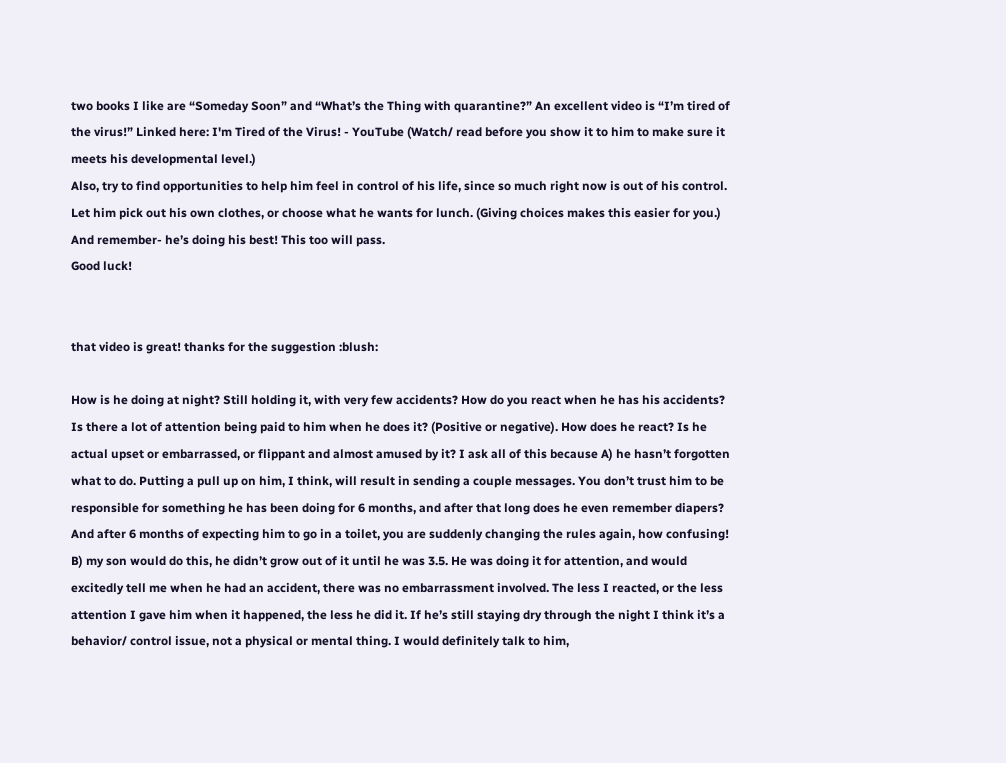two books I like are “Someday Soon” and “What’s the Thing with quarantine?” An excellent video is “I’m tired of the virus!” Linked here: I'm Tired of the Virus! - YouTube (Watch/ read before you show it to him to make sure it meets his developmental level.)
Also, try to find opportunities to help him feel in control of his life, since so much right now is out of his control. Let him pick out his own clothes, or choose what he wants for lunch. (Giving choices makes this easier for you.) And remember- he’s doing his best! This too will pass.
Good luck!


that video is great! thanks for the suggestion :blush:

How is he doing at night? Still holding it, with very few accidents? How do you react when he has his accidents? Is there a lot of attention being paid to him when he does it? (Positive or negative). How does he react? Is he actual upset or embarrassed, or flippant and almost amused by it? I ask all of this because A) he hasn’t forgotten what to do. Putting a pull up on him, I think, will result in sending a couple messages. You don’t trust him to be responsible for something he has been doing for 6 months, and after that long does he even remember diapers? And after 6 months of expecting him to go in a toilet, you are suddenly changing the rules again, how confusing! B) my son would do this, he didn’t grow out of it until he was 3.5. He was doing it for attention, and would excitedly tell me when he had an accident, there was no embarrassment involved. The less I reacted, or the less attention I gave him when it happened, the less he did it. If he’s still staying dry through the night I think it’s a behavior/ control issue, not a physical or mental thing. I would definitely talk to him,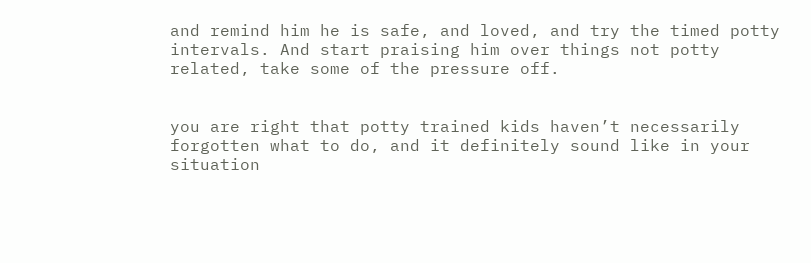and remind him he is safe, and loved, and try the timed potty intervals. And start praising him over things not potty related, take some of the pressure off.


you are right that potty trained kids haven’t necessarily forgotten what to do, and it definitely sound like in your situation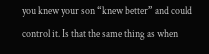you knew your son “knew better” and could control it. Is that the same thing as when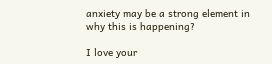anxiety may be a strong element in why this is happening?

I love your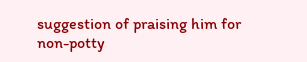suggestion of praising him for non-potty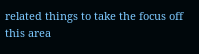related things to take the focus off this area